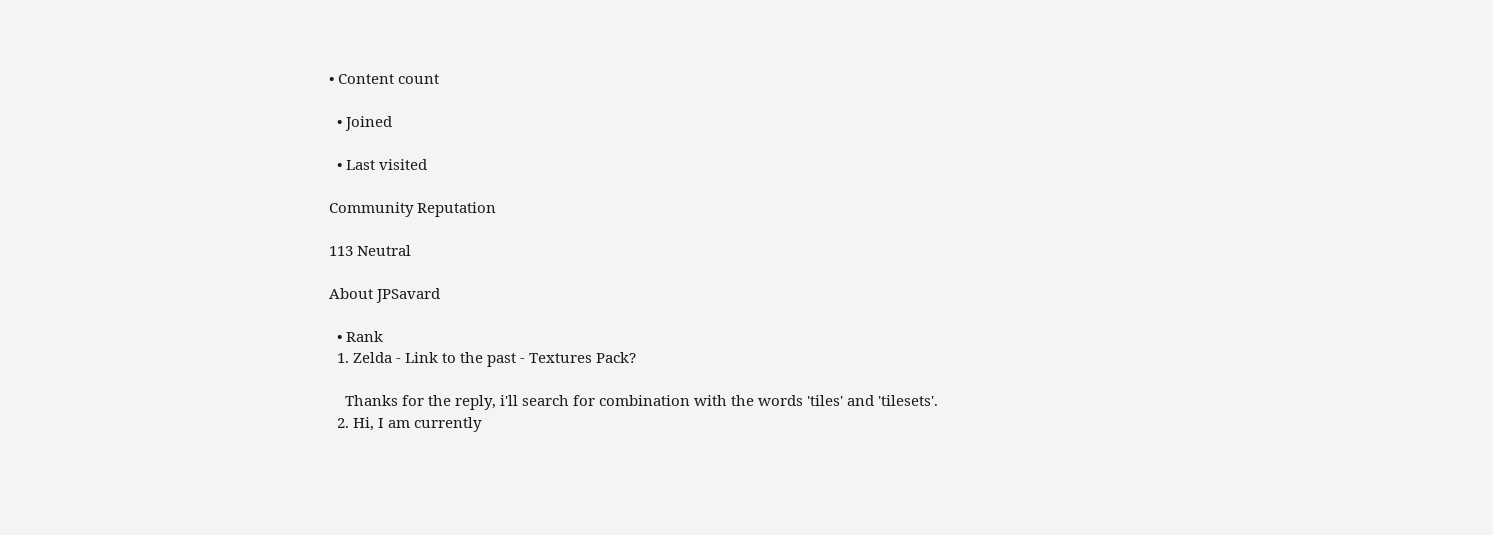• Content count

  • Joined

  • Last visited

Community Reputation

113 Neutral

About JPSavard

  • Rank
  1. Zelda - Link to the past - Textures Pack?

    Thanks for the reply, i'll search for combination with the words 'tiles' and 'tilesets'.
  2. Hi, I am currently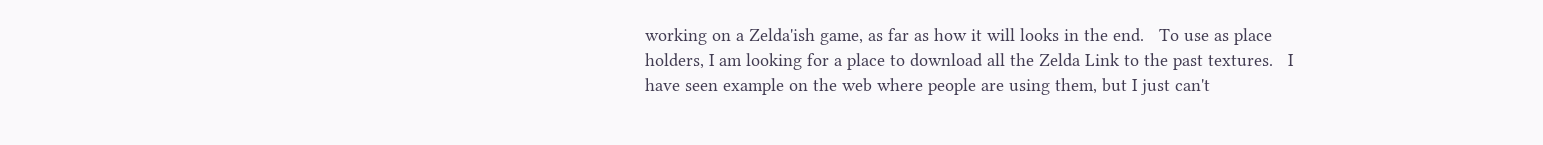working on a Zelda'ish game, as far as how it will looks in the end.   To use as place holders, I am looking for a place to download all the Zelda Link to the past textures.   I have seen example on the web where people are using them, but I just can't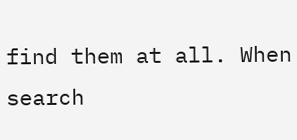find them at all. When search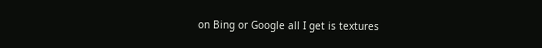on Bing or Google all I get is textures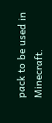pack to be used in Minecraft.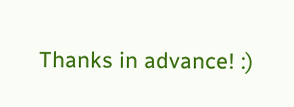Thanks in advance! :)